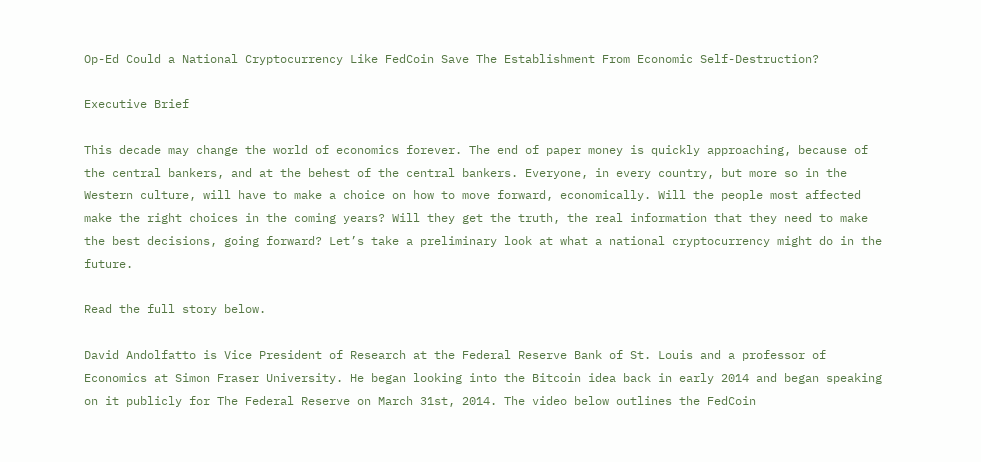Op-Ed Could a National Cryptocurrency Like FedCoin Save The Establishment From Economic Self-Destruction?

Executive Brief

This decade may change the world of economics forever. The end of paper money is quickly approaching, because of the central bankers, and at the behest of the central bankers. Everyone, in every country, but more so in the Western culture, will have to make a choice on how to move forward, economically. Will the people most affected make the right choices in the coming years? Will they get the truth, the real information that they need to make the best decisions, going forward? Let’s take a preliminary look at what a national cryptocurrency might do in the future.

Read the full story below.

David Andolfatto is Vice President of Research at the Federal Reserve Bank of St. Louis and a professor of Economics at Simon Fraser University. He began looking into the Bitcoin idea back in early 2014 and began speaking on it publicly for The Federal Reserve on March 31st, 2014. The video below outlines the FedCoin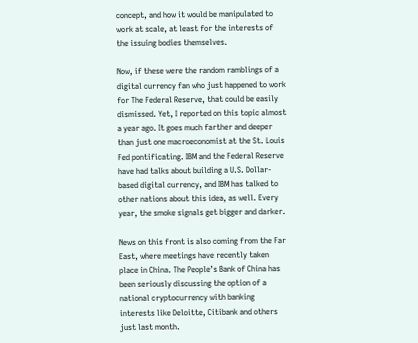concept, and how it would be manipulated to work at scale, at least for the interests of the issuing bodies themselves.

Now, if these were the random ramblings of a digital currency fan who just happened to work for The Federal Reserve, that could be easily dismissed. Yet, I reported on this topic almost a year ago. It goes much farther and deeper than just one macroeconomist at the St. Louis Fed pontificating. IBM and the Federal Reserve have had talks about building a U.S. Dollar-based digital currency, and IBM has talked to other nations about this idea, as well. Every year, the smoke signals get bigger and darker.

News on this front is also coming from the Far East, where meetings have recently taken place in China. The People’s Bank of China has been seriously discussing the option of a national cryptocurrency with banking interests like Deloitte, Citibank and others just last month.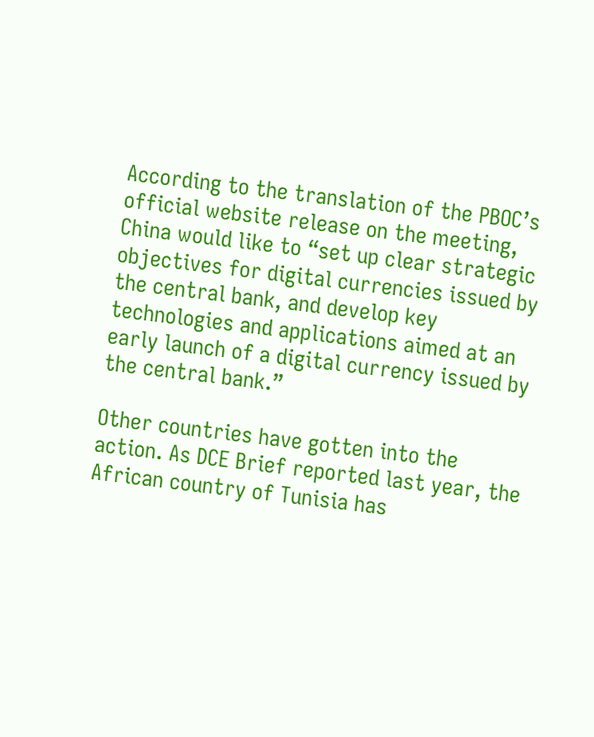According to the translation of the PBOC’s official website release on the meeting, China would like to “set up clear strategic objectives for digital currencies issued by the central bank, and develop key technologies and applications aimed at an early launch of a digital currency issued by the central bank.”

Other countries have gotten into the action. As DCE Brief reported last year, the African country of Tunisia has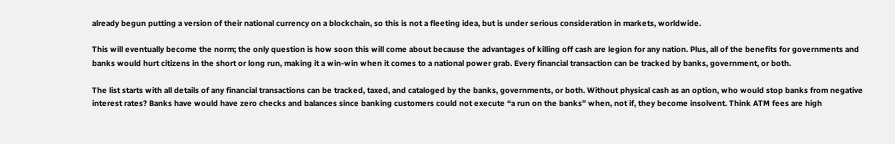already begun putting a version of their national currency on a blockchain, so this is not a fleeting idea, but is under serious consideration in markets, worldwide.

This will eventually become the norm; the only question is how soon this will come about because the advantages of killing off cash are legion for any nation. Plus, all of the benefits for governments and banks would hurt citizens in the short or long run, making it a win-win when it comes to a national power grab. Every financial transaction can be tracked by banks, government, or both.

The list starts with all details of any financial transactions can be tracked, taxed, and cataloged by the banks, governments, or both. Without physical cash as an option, who would stop banks from negative interest rates? Banks have would have zero checks and balances since banking customers could not execute “a run on the banks” when, not if, they become insolvent. Think ATM fees are high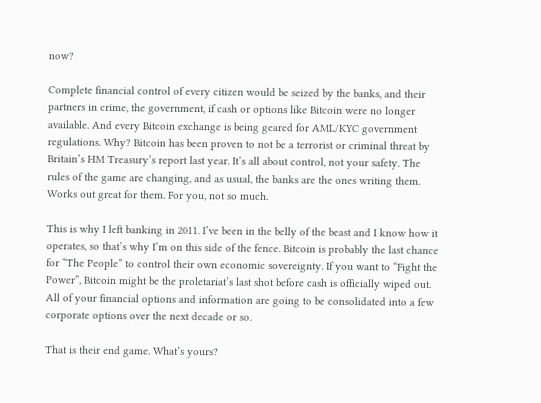now?

Complete financial control of every citizen would be seized by the banks, and their partners in crime, the government, if cash or options like Bitcoin were no longer available. And every Bitcoin exchange is being geared for AML/KYC government regulations. Why? Bitcoin has been proven to not be a terrorist or criminal threat by Britain’s HM Treasury’s report last year. It’s all about control, not your safety. The rules of the game are changing, and as usual, the banks are the ones writing them. Works out great for them. For you, not so much.

This is why I left banking in 2011. I’ve been in the belly of the beast and I know how it operates, so that’s why I’m on this side of the fence. Bitcoin is probably the last chance for “The People” to control their own economic sovereignty. If you want to “Fight the Power”, Bitcoin might be the proletariat’s last shot before cash is officially wiped out. All of your financial options and information are going to be consolidated into a few corporate options over the next decade or so.

That is their end game. What’s yours?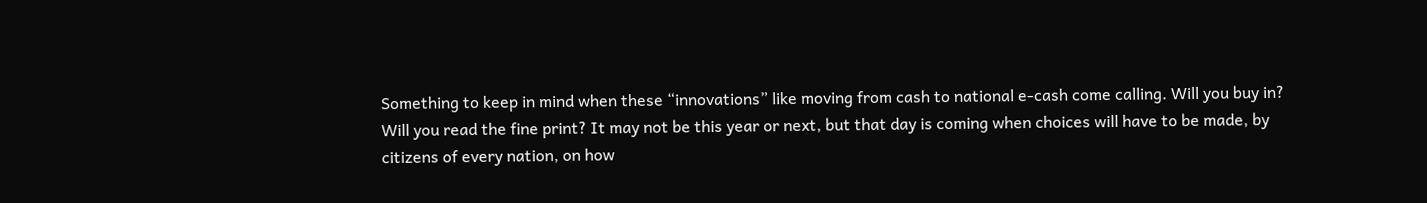Something to keep in mind when these “innovations” like moving from cash to national e-cash come calling. Will you buy in? Will you read the fine print? It may not be this year or next, but that day is coming when choices will have to be made, by citizens of every nation, on how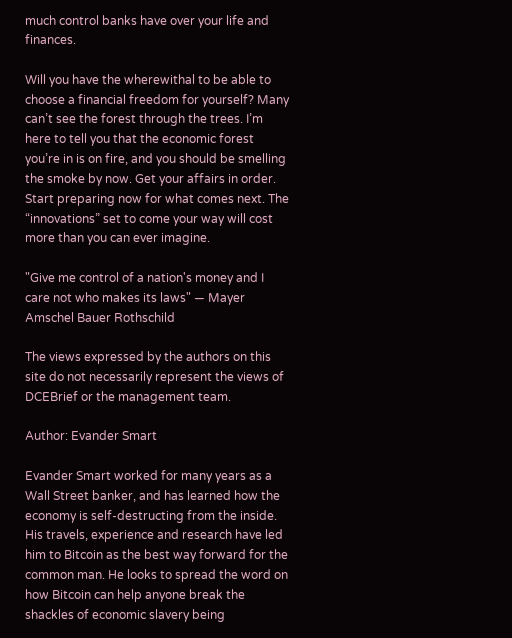much control banks have over your life and finances.

Will you have the wherewithal to be able to choose a financial freedom for yourself? Many can’t see the forest through the trees. I’m here to tell you that the economic forest you’re in is on fire, and you should be smelling the smoke by now. Get your affairs in order. Start preparing now for what comes next. The “innovations” set to come your way will cost more than you can ever imagine.

"Give me control of a nation's money and I care not who makes its laws" — Mayer Amschel Bauer Rothschild

The views expressed by the authors on this site do not necessarily represent the views of DCEBrief or the management team.

Author: Evander Smart

Evander Smart worked for many years as a Wall Street banker, and has learned how the economy is self-destructing from the inside. His travels, experience and research have led him to Bitcoin as the best way forward for the common man. He looks to spread the word on how Bitcoin can help anyone break the shackles of economic slavery being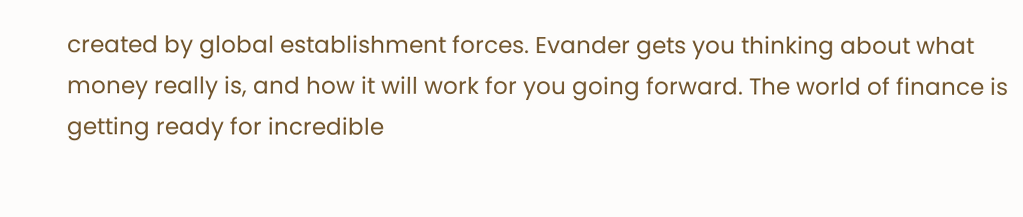created by global establishment forces. Evander gets you thinking about what money really is, and how it will work for you going forward. The world of finance is getting ready for incredible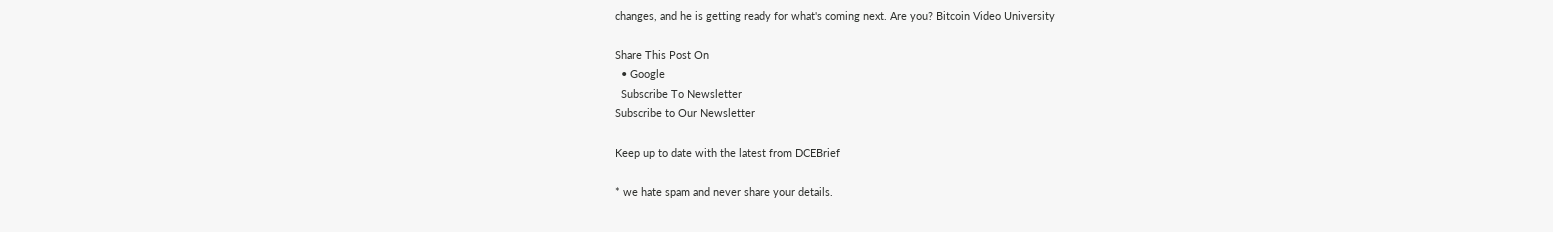changes, and he is getting ready for what's coming next. Are you? Bitcoin Video University

Share This Post On
  • Google
  Subscribe To Newsletter
Subscribe to Our Newsletter

Keep up to date with the latest from DCEBrief

* we hate spam and never share your details.